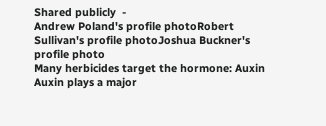Shared publicly  -
Andrew Poland's profile photoRobert Sullivan's profile photoJoshua Buckner's profile photo
Many herbicides target the hormone: Auxin
Auxin plays a major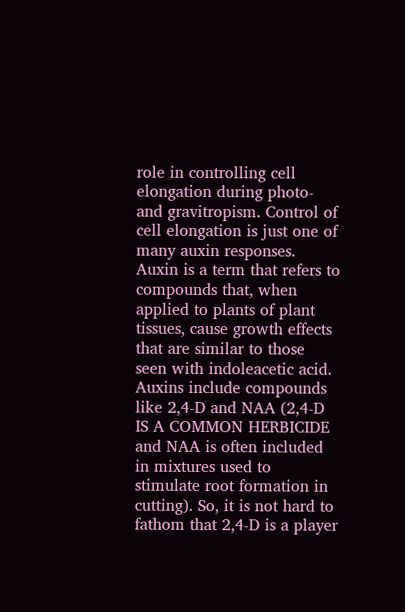role in controlling cell elongation during photo- and gravitropism. Control of cell elongation is just one of many auxin responses. Auxin is a term that refers to compounds that, when applied to plants of plant tissues, cause growth effects that are similar to those seen with indoleacetic acid. Auxins include compounds like 2,4-D and NAA (2,4-D IS A COMMON HERBICIDE and NAA is often included in mixtures used to stimulate root formation in cutting). So, it is not hard to fathom that 2,4-D is a player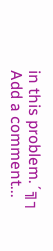in this problem.´╗┐
Add a comment...